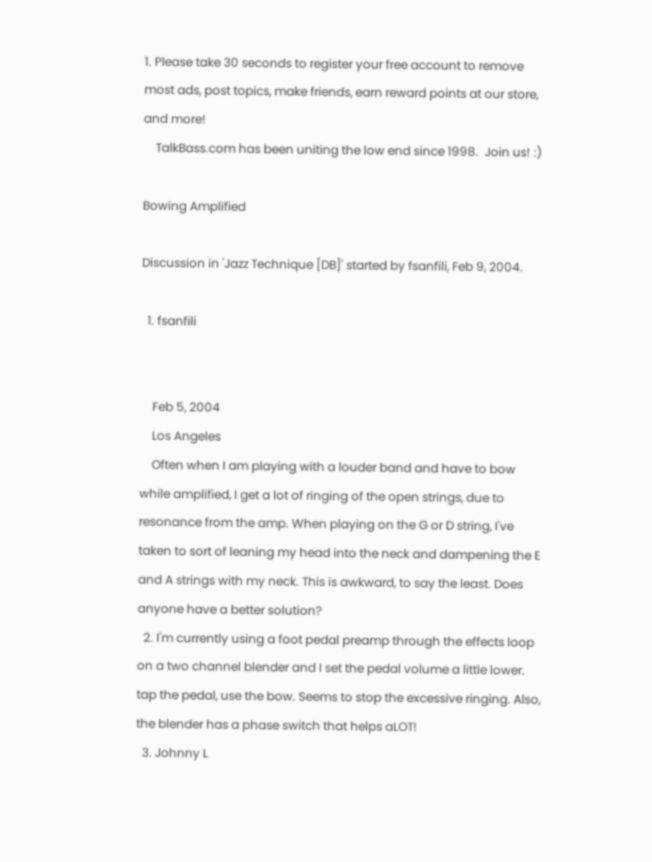1. Please take 30 seconds to register your free account to remove most ads, post topics, make friends, earn reward points at our store, and more!
    TalkBass.com has been uniting the low end since 1998.  Join us! :)

Bowing Amplified

Discussion in 'Jazz Technique [DB]' started by fsanfili, Feb 9, 2004.

  1. fsanfili


    Feb 5, 2004
    Los Angeles
    Often when I am playing with a louder band and have to bow while amplified, I get a lot of ringing of the open strings, due to resonance from the amp. When playing on the G or D string, I've taken to sort of leaning my head into the neck and dampening the E and A strings with my neck. This is awkward, to say the least. Does anyone have a better solution?
  2. I'm currently using a foot pedal preamp through the effects loop on a two channel blender and I set the pedal volume a little lower. tap the pedal, use the bow. Seems to stop the excessive ringing. Also, the blender has a phase switch that helps aLOT!
  3. Johnny L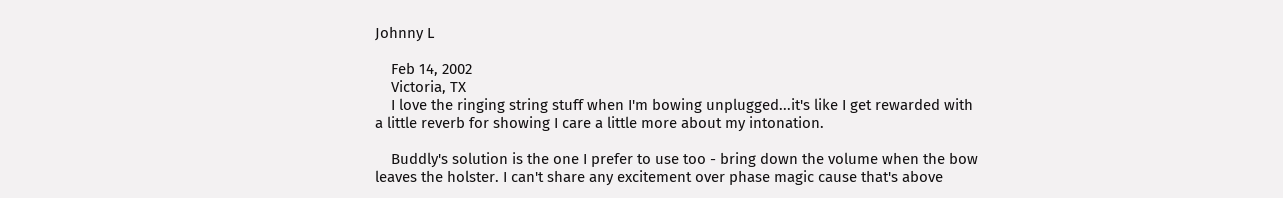Johnny L

    Feb 14, 2002
    Victoria, TX
    I love the ringing string stuff when I'm bowing unplugged...it's like I get rewarded with a little reverb for showing I care a little more about my intonation.

    Buddly's solution is the one I prefer to use too - bring down the volume when the bow leaves the holster. I can't share any excitement over phase magic cause that's above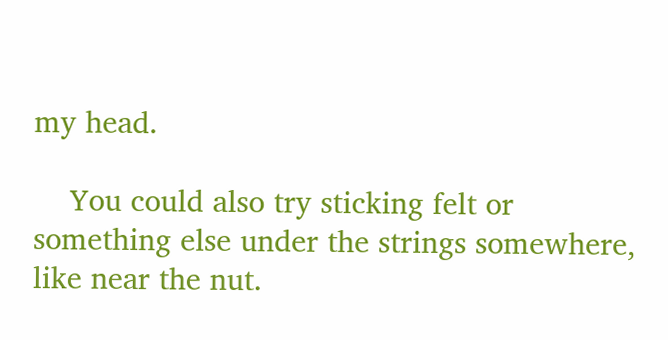my head.

    You could also try sticking felt or something else under the strings somewhere, like near the nut.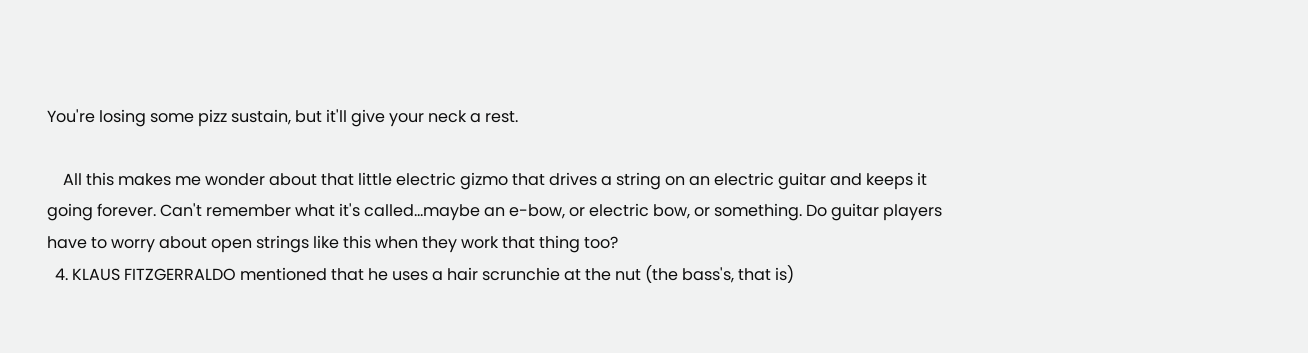You're losing some pizz sustain, but it'll give your neck a rest.

    All this makes me wonder about that little electric gizmo that drives a string on an electric guitar and keeps it going forever. Can't remember what it's called...maybe an e-bow, or electric bow, or something. Do guitar players have to worry about open strings like this when they work that thing too?
  4. KLAUS FITZGERRALDO mentioned that he uses a hair scrunchie at the nut (the bass's, that is)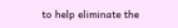to help eliminate the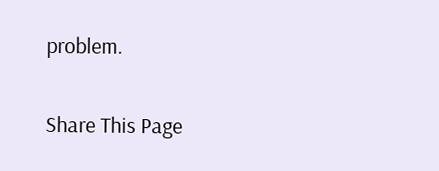problem.

Share This Page